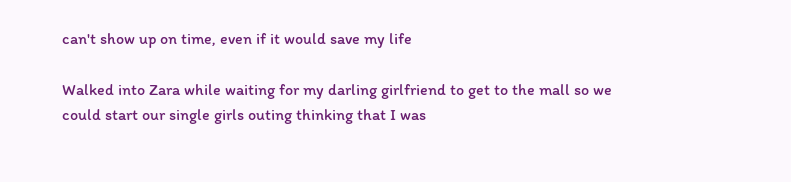can't show up on time, even if it would save my life

Walked into Zara while waiting for my darling girlfriend to get to the mall so we could start our single girls outing thinking that I was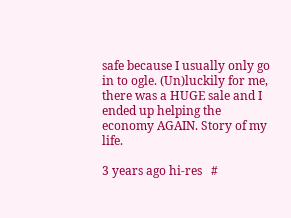safe because I usually only go in to ogle. (Un)luckily for me, there was a HUGE sale and I ended up helping the economy AGAIN. Story of my life.

3 years ago hi-res   #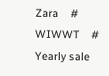Zara    # WIWWT    # Yearly sale